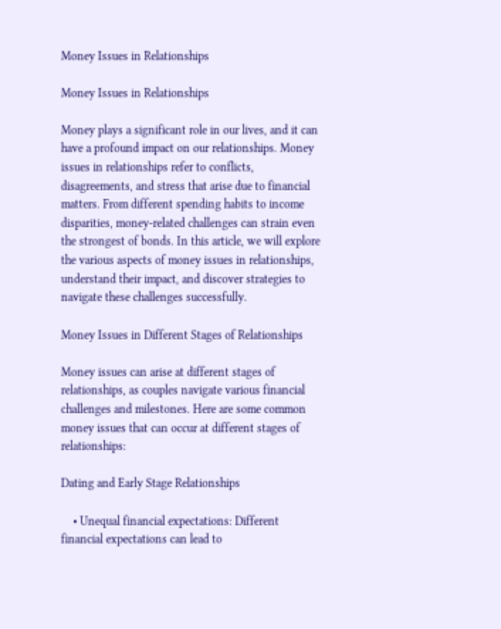Money Issues in Relationships

Money Issues in Relationships

Money plays a significant role in our lives, and it can have a profound impact on our relationships. Money issues in relationships refer to conflicts, disagreements, and stress that arise due to financial matters. From different spending habits to income disparities, money-related challenges can strain even the strongest of bonds. In this article, we will explore the various aspects of money issues in relationships, understand their impact, and discover strategies to navigate these challenges successfully.

Money Issues in Different Stages of Relationships

Money issues can arise at different stages of relationships, as couples navigate various financial challenges and milestones. Here are some common money issues that can occur at different stages of relationships:

Dating and Early Stage Relationships

    • Unequal financial expectations: Different financial expectations can lead to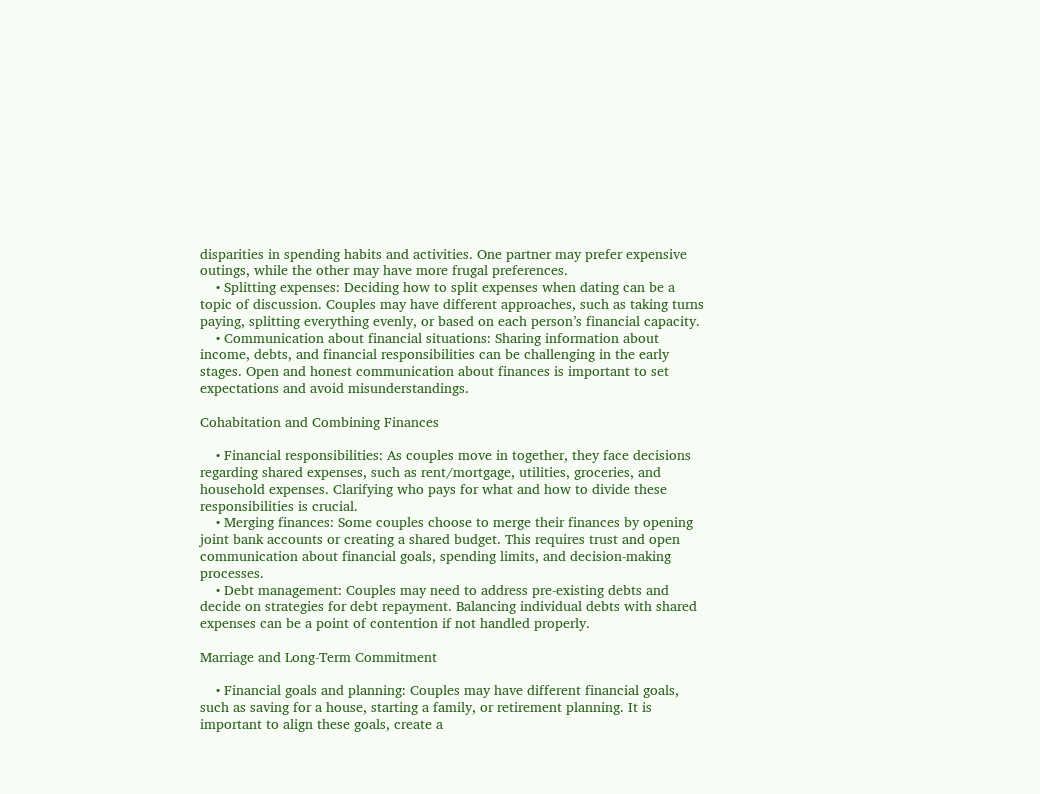disparities in spending habits and activities. One partner may prefer expensive outings, while the other may have more frugal preferences.
    • Splitting expenses: Deciding how to split expenses when dating can be a topic of discussion. Couples may have different approaches, such as taking turns paying, splitting everything evenly, or based on each person’s financial capacity.
    • Communication about financial situations: Sharing information about income, debts, and financial responsibilities can be challenging in the early stages. Open and honest communication about finances is important to set expectations and avoid misunderstandings.

Cohabitation and Combining Finances

    • Financial responsibilities: As couples move in together, they face decisions regarding shared expenses, such as rent/mortgage, utilities, groceries, and household expenses. Clarifying who pays for what and how to divide these responsibilities is crucial.
    • Merging finances: Some couples choose to merge their finances by opening joint bank accounts or creating a shared budget. This requires trust and open communication about financial goals, spending limits, and decision-making processes.
    • Debt management: Couples may need to address pre-existing debts and decide on strategies for debt repayment. Balancing individual debts with shared expenses can be a point of contention if not handled properly.

Marriage and Long-Term Commitment

    • Financial goals and planning: Couples may have different financial goals, such as saving for a house, starting a family, or retirement planning. It is important to align these goals, create a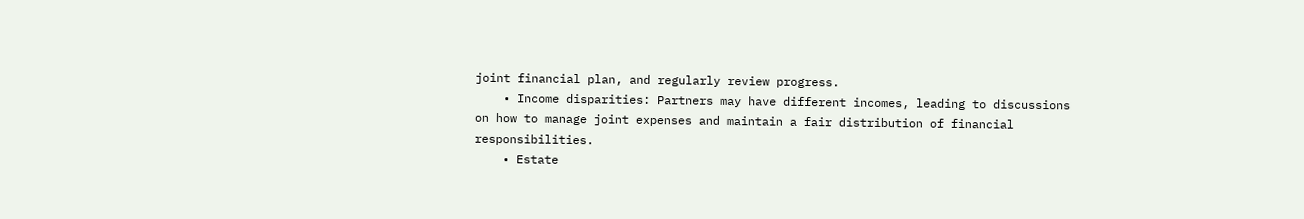joint financial plan, and regularly review progress.
    • Income disparities: Partners may have different incomes, leading to discussions on how to manage joint expenses and maintain a fair distribution of financial responsibilities.
    • Estate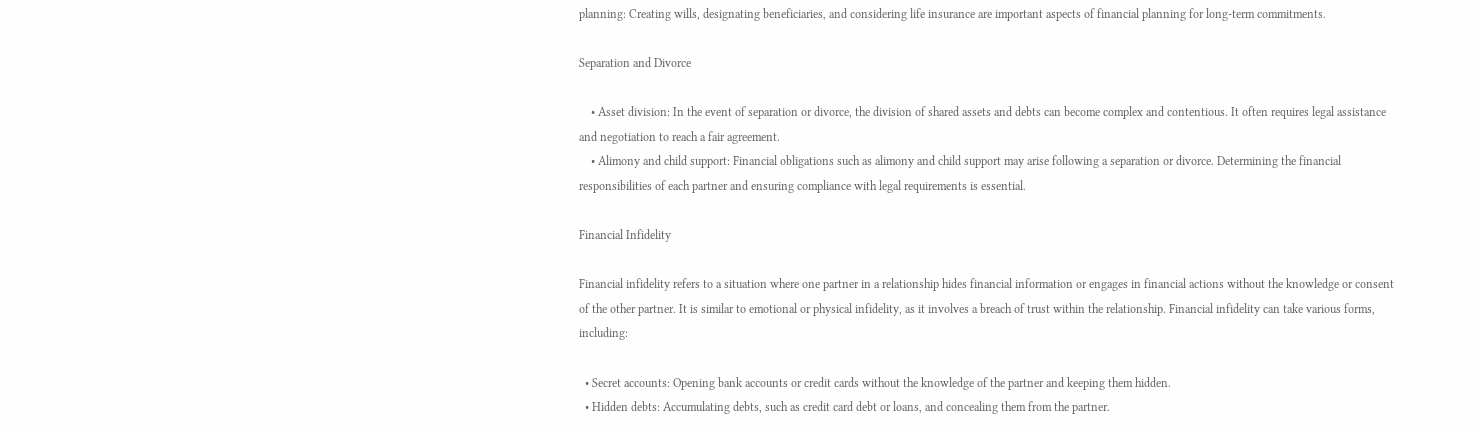planning: Creating wills, designating beneficiaries, and considering life insurance are important aspects of financial planning for long-term commitments.

Separation and Divorce

    • Asset division: In the event of separation or divorce, the division of shared assets and debts can become complex and contentious. It often requires legal assistance and negotiation to reach a fair agreement.
    • Alimony and child support: Financial obligations such as alimony and child support may arise following a separation or divorce. Determining the financial responsibilities of each partner and ensuring compliance with legal requirements is essential.

Financial Infidelity

Financial infidelity refers to a situation where one partner in a relationship hides financial information or engages in financial actions without the knowledge or consent of the other partner. It is similar to emotional or physical infidelity, as it involves a breach of trust within the relationship. Financial infidelity can take various forms, including:

  • Secret accounts: Opening bank accounts or credit cards without the knowledge of the partner and keeping them hidden.
  • Hidden debts: Accumulating debts, such as credit card debt or loans, and concealing them from the partner.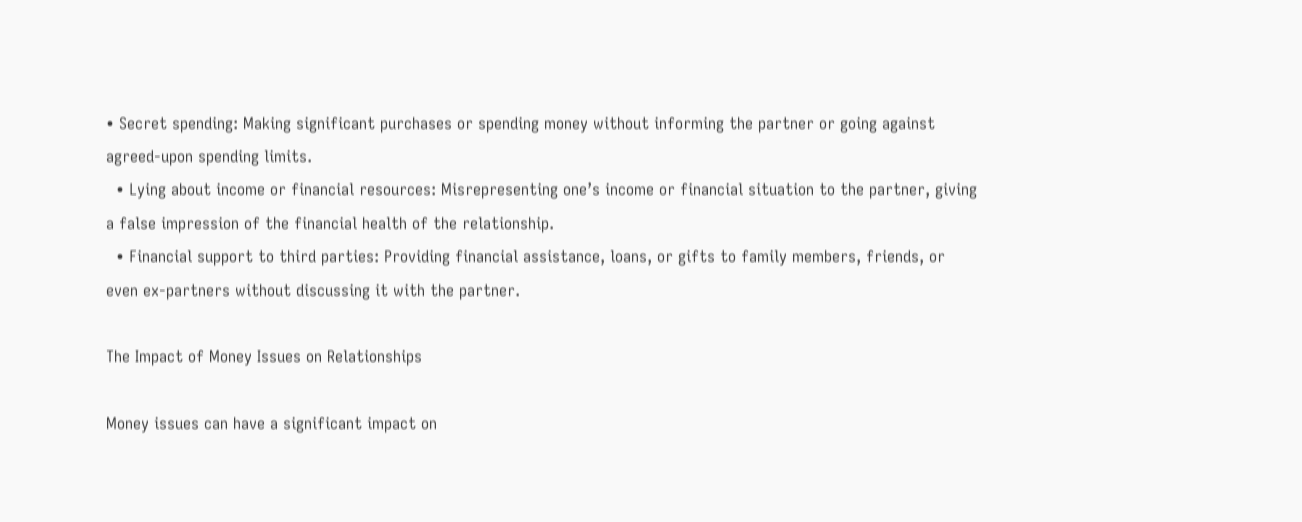• Secret spending: Making significant purchases or spending money without informing the partner or going against agreed-upon spending limits.
  • Lying about income or financial resources: Misrepresenting one’s income or financial situation to the partner, giving a false impression of the financial health of the relationship.
  • Financial support to third parties: Providing financial assistance, loans, or gifts to family members, friends, or even ex-partners without discussing it with the partner.

The Impact of Money Issues on Relationships

Money issues can have a significant impact on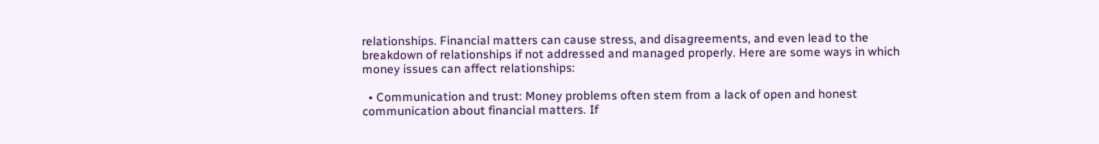relationships. Financial matters can cause stress, and disagreements, and even lead to the breakdown of relationships if not addressed and managed properly. Here are some ways in which money issues can affect relationships:

  • Communication and trust: Money problems often stem from a lack of open and honest communication about financial matters. If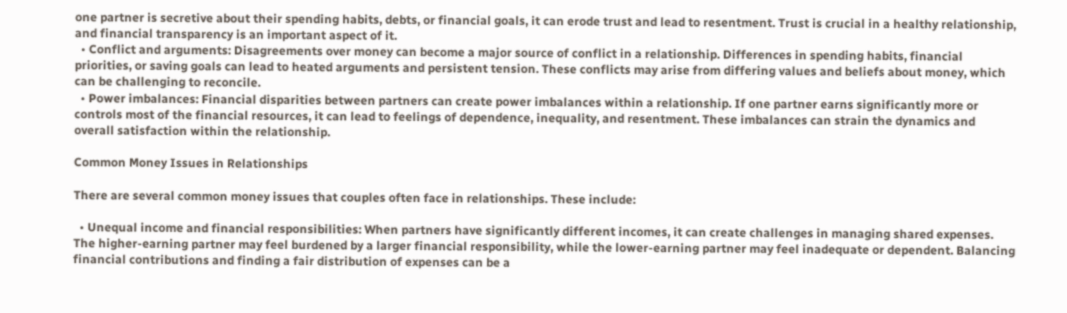one partner is secretive about their spending habits, debts, or financial goals, it can erode trust and lead to resentment. Trust is crucial in a healthy relationship, and financial transparency is an important aspect of it.
  • Conflict and arguments: Disagreements over money can become a major source of conflict in a relationship. Differences in spending habits, financial priorities, or saving goals can lead to heated arguments and persistent tension. These conflicts may arise from differing values and beliefs about money, which can be challenging to reconcile.
  • Power imbalances: Financial disparities between partners can create power imbalances within a relationship. If one partner earns significantly more or controls most of the financial resources, it can lead to feelings of dependence, inequality, and resentment. These imbalances can strain the dynamics and overall satisfaction within the relationship.

Common Money Issues in Relationships

There are several common money issues that couples often face in relationships. These include:

  • Unequal income and financial responsibilities: When partners have significantly different incomes, it can create challenges in managing shared expenses. The higher-earning partner may feel burdened by a larger financial responsibility, while the lower-earning partner may feel inadequate or dependent. Balancing financial contributions and finding a fair distribution of expenses can be a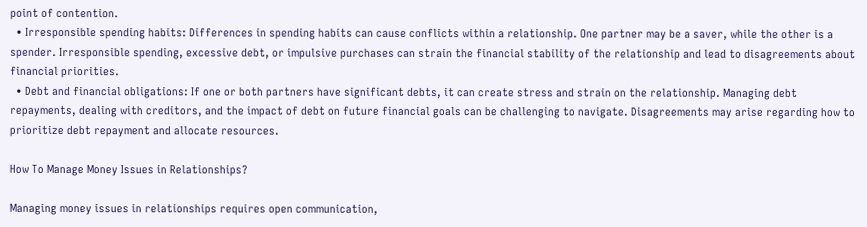point of contention.
  • Irresponsible spending habits: Differences in spending habits can cause conflicts within a relationship. One partner may be a saver, while the other is a spender. Irresponsible spending, excessive debt, or impulsive purchases can strain the financial stability of the relationship and lead to disagreements about financial priorities.
  • Debt and financial obligations: If one or both partners have significant debts, it can create stress and strain on the relationship. Managing debt repayments, dealing with creditors, and the impact of debt on future financial goals can be challenging to navigate. Disagreements may arise regarding how to prioritize debt repayment and allocate resources.

How To Manage Money Issues in Relationships?

Managing money issues in relationships requires open communication,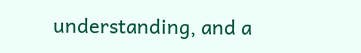understanding, and a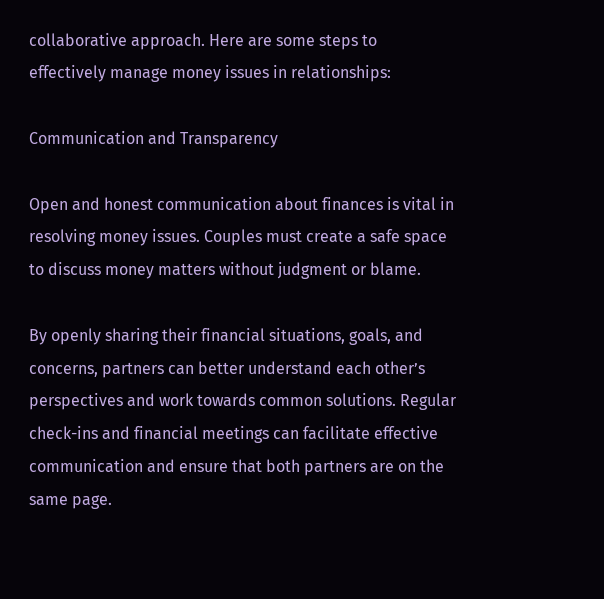collaborative approach. Here are some steps to effectively manage money issues in relationships:

Communication and Transparency

Open and honest communication about finances is vital in resolving money issues. Couples must create a safe space to discuss money matters without judgment or blame.

By openly sharing their financial situations, goals, and concerns, partners can better understand each other’s perspectives and work towards common solutions. Regular check-ins and financial meetings can facilitate effective communication and ensure that both partners are on the same page.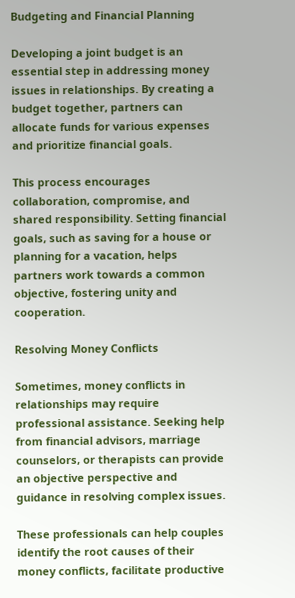Budgeting and Financial Planning

Developing a joint budget is an essential step in addressing money issues in relationships. By creating a budget together, partners can allocate funds for various expenses and prioritize financial goals.

This process encourages collaboration, compromise, and shared responsibility. Setting financial goals, such as saving for a house or planning for a vacation, helps partners work towards a common objective, fostering unity and cooperation.

Resolving Money Conflicts

Sometimes, money conflicts in relationships may require professional assistance. Seeking help from financial advisors, marriage counselors, or therapists can provide an objective perspective and guidance in resolving complex issues.

These professionals can help couples identify the root causes of their money conflicts, facilitate productive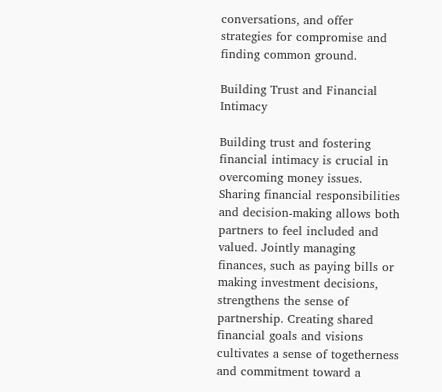conversations, and offer strategies for compromise and finding common ground.

Building Trust and Financial Intimacy

Building trust and fostering financial intimacy is crucial in overcoming money issues. Sharing financial responsibilities and decision-making allows both partners to feel included and valued. Jointly managing finances, such as paying bills or making investment decisions, strengthens the sense of partnership. Creating shared financial goals and visions cultivates a sense of togetherness and commitment toward a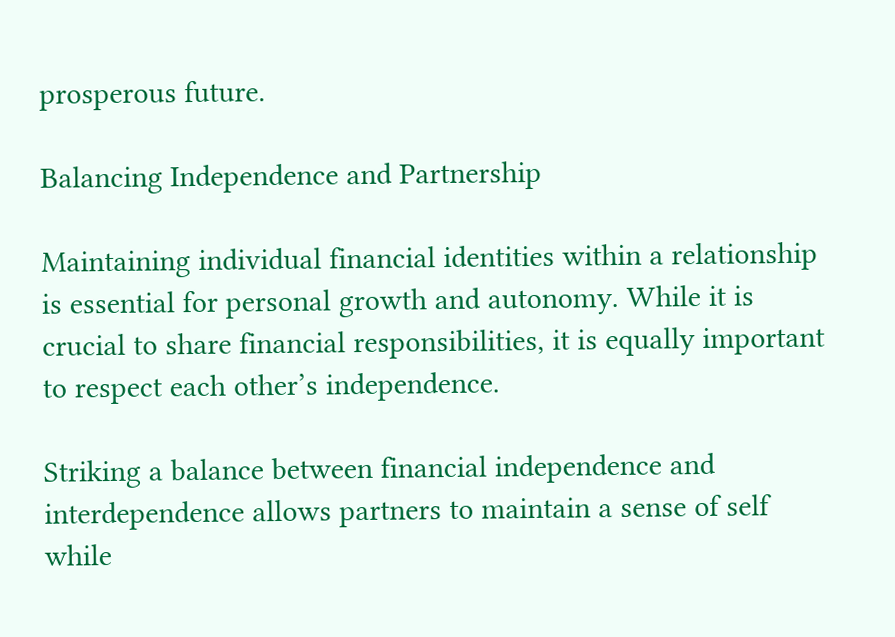prosperous future.

Balancing Independence and Partnership

Maintaining individual financial identities within a relationship is essential for personal growth and autonomy. While it is crucial to share financial responsibilities, it is equally important to respect each other’s independence.

Striking a balance between financial independence and interdependence allows partners to maintain a sense of self while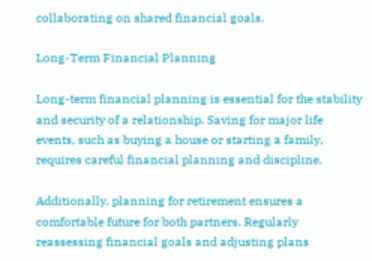collaborating on shared financial goals.

Long-Term Financial Planning

Long-term financial planning is essential for the stability and security of a relationship. Saving for major life events, such as buying a house or starting a family, requires careful financial planning and discipline.

Additionally, planning for retirement ensures a comfortable future for both partners. Regularly reassessing financial goals and adjusting plans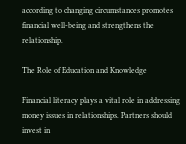according to changing circumstances promotes financial well-being and strengthens the relationship.

The Role of Education and Knowledge

Financial literacy plays a vital role in addressing money issues in relationships. Partners should invest in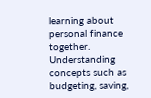learning about personal finance together. Understanding concepts such as budgeting, saving,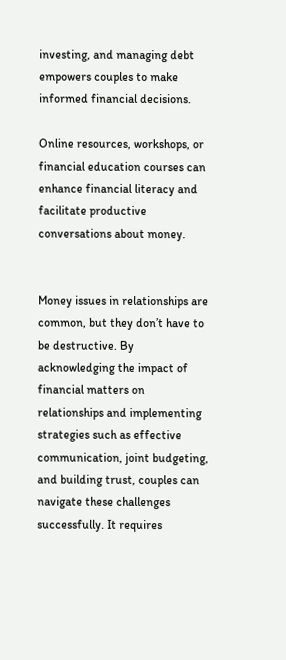investing, and managing debt empowers couples to make informed financial decisions.

Online resources, workshops, or financial education courses can enhance financial literacy and facilitate productive conversations about money.


Money issues in relationships are common, but they don’t have to be destructive. By acknowledging the impact of financial matters on relationships and implementing strategies such as effective communication, joint budgeting, and building trust, couples can navigate these challenges successfully. It requires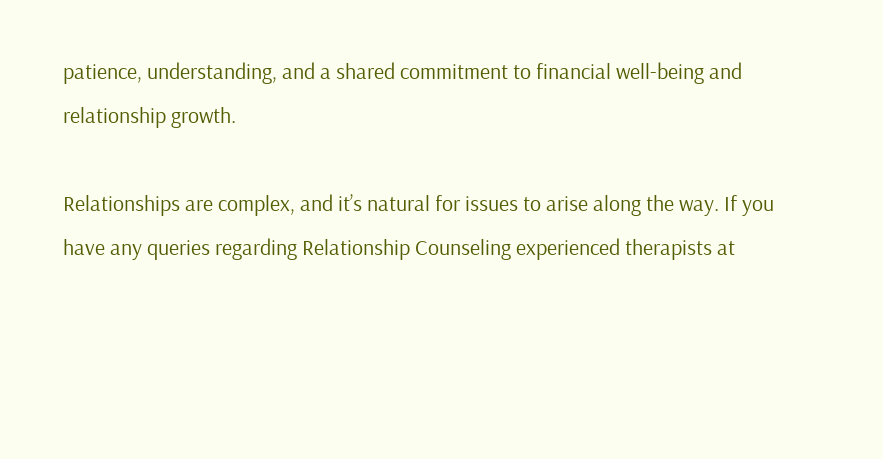patience, understanding, and a shared commitment to financial well-being and relationship growth.

Relationships are complex, and it’s natural for issues to arise along the way. If you have any queries regarding Relationship Counseling experienced therapists at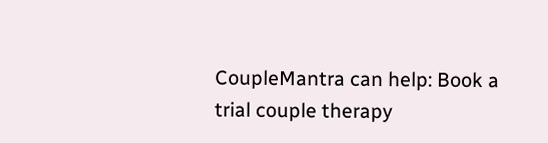CoupleMantra can help: Book a trial couple therapy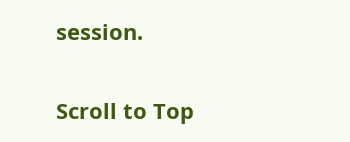session.

Scroll to Top